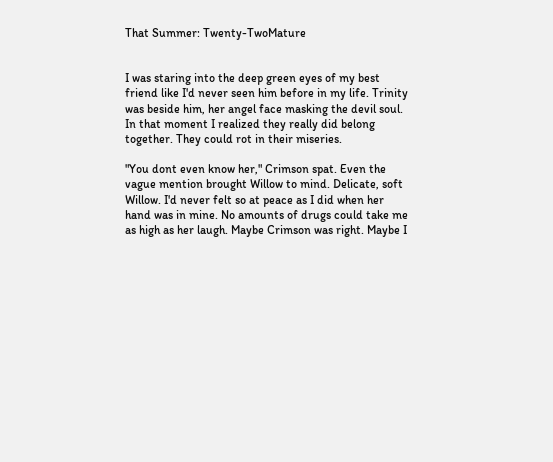That Summer: Twenty-TwoMature


I was staring into the deep green eyes of my best friend like I'd never seen him before in my life. Trinity was beside him, her angel face masking the devil soul. In that moment I realized they really did belong together. They could rot in their miseries.

"You dont even know her," Crimson spat. Even the vague mention brought Willow to mind. Delicate, soft Willow. I'd never felt so at peace as I did when her hand was in mine. No amounts of drugs could take me as high as her laugh. Maybe Crimson was right. Maybe I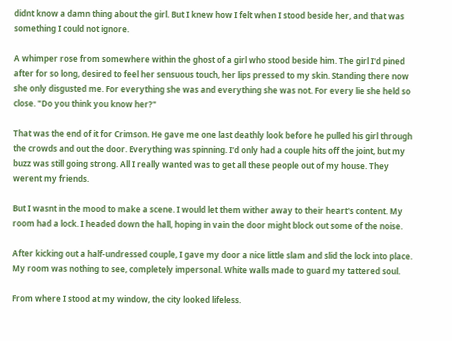didnt know a damn thing about the girl. But I knew how I felt when I stood beside her, and that was something I could not ignore.

A whimper rose from somewhere within the ghost of a girl who stood beside him. The girl I'd pined after for so long, desired to feel her sensuous touch, her lips pressed to my skin. Standing there now she only disgusted me. For everything she was and everything she was not. For every lie she held so close. "Do you think you know her?"

That was the end of it for Crimson. He gave me one last deathly look before he pulled his girl through the crowds and out the door. Everything was spinning. I'd only had a couple hits off the joint, but my buzz was still going strong. All I really wanted was to get all these people out of my house. They werent my friends.

But I wasnt in the mood to make a scene. I would let them wither away to their heart's content. My room had a lock. I headed down the hall, hoping in vain the door might block out some of the noise.

After kicking out a half-undressed couple, I gave my door a nice little slam and slid the lock into place. My room was nothing to see, completely impersonal. White walls made to guard my tattered soul.

From where I stood at my window, the city looked lifeless.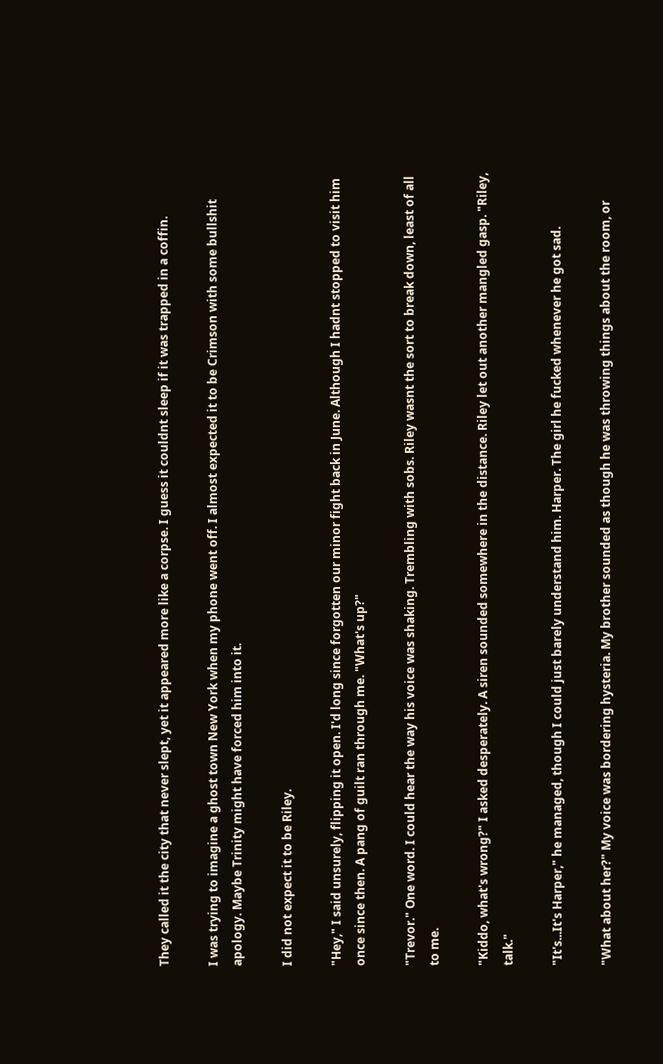They called it the city that never slept, yet it appeared more like a corpse. I guess it couldnt sleep if it was trapped in a coffin.

I was trying to imagine a ghost town New York when my phone went off. I almost expected it to be Crimson with some bullshit apology. Maybe Trinity might have forced him into it.

I did not expect it to be Riley.

"Hey," I said unsurely, flipping it open. I'd long since forgotten our minor fight back in June. Although I hadnt stopped to visit him once since then. A pang of guilt ran through me. "What's up?"

"Trevor." One word. I could hear the way his voice was shaking. Trembling with sobs. Riley wasnt the sort to break down, least of all to me.

"Kiddo, what's wrong?" I asked desperately. A siren sounded somewhere in the distance. Riley let out another mangled gasp. "Riley, talk."

"It's...It's Harper," he managed, though I could just barely understand him. Harper. The girl he fucked whenever he got sad.

"What about her?" My voice was bordering hysteria. My brother sounded as though he was throwing things about the room, or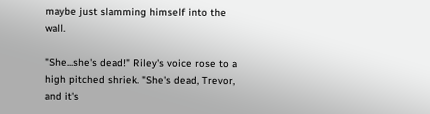maybe just slamming himself into the wall.

"She...she's dead!" Riley's voice rose to a high pitched shriek. "She's dead, Trevor, and it's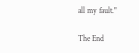all my fault."

The End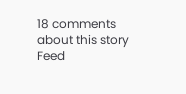18 comments about this story Feed